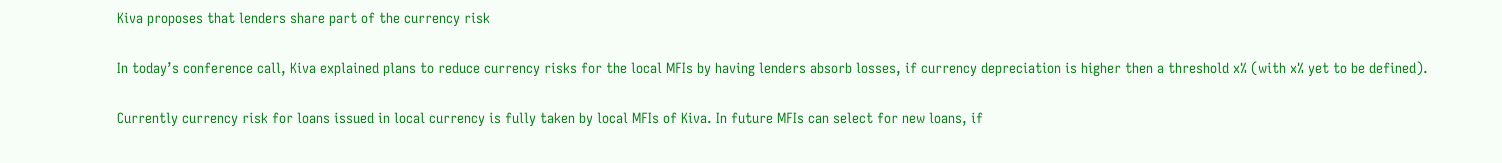Kiva proposes that lenders share part of the currency risk

In today’s conference call, Kiva explained plans to reduce currency risks for the local MFIs by having lenders absorb losses, if currency depreciation is higher then a threshold x% (with x% yet to be defined).

Currently currency risk for loans issued in local currency is fully taken by local MFIs of Kiva. In future MFIs can select for new loans, if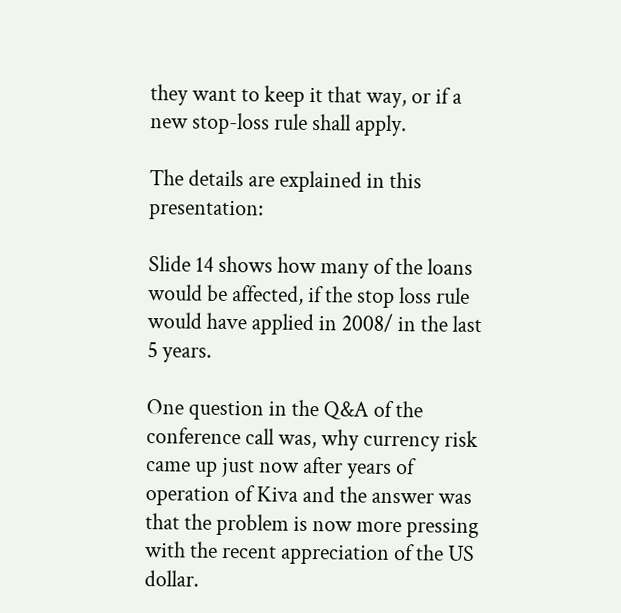they want to keep it that way, or if a new stop-loss rule shall apply.

The details are explained in this presentation:

Slide 14 shows how many of the loans would be affected, if the stop loss rule would have applied in 2008/ in the last 5 years.

One question in the Q&A of the conference call was, why currency risk came up just now after years of operation of Kiva and the answer was that the problem is now more pressing with the recent appreciation of the US dollar.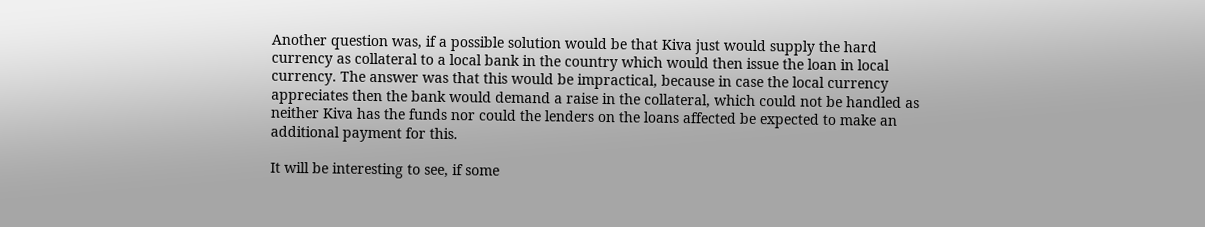Another question was, if a possible solution would be that Kiva just would supply the hard currency as collateral to a local bank in the country which would then issue the loan in local currency. The answer was that this would be impractical, because in case the local currency appreciates then the bank would demand a raise in the collateral, which could not be handled as neither Kiva has the funds nor could the lenders on the loans affected be expected to make an additional payment for this.

It will be interesting to see, if some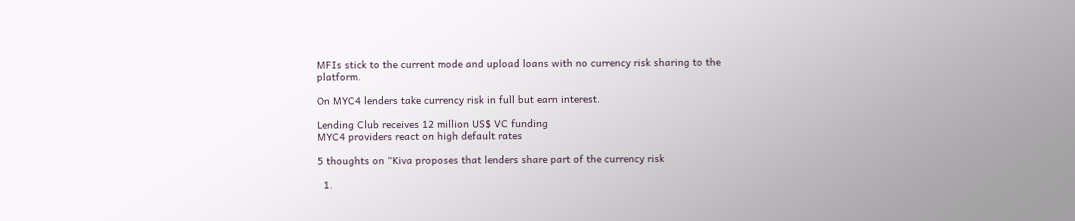MFIs stick to the current mode and upload loans with no currency risk sharing to the platform.

On MYC4 lenders take currency risk in full but earn interest.

Lending Club receives 12 million US$ VC funding
MYC4 providers react on high default rates

5 thoughts on “Kiva proposes that lenders share part of the currency risk

  1.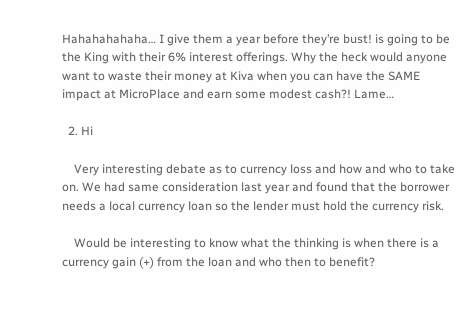Hahahahahaha… I give them a year before they’re bust! is going to be the King with their 6% interest offerings. Why the heck would anyone want to waste their money at Kiva when you can have the SAME impact at MicroPlace and earn some modest cash?! Lame…

  2. Hi

    Very interesting debate as to currency loss and how and who to take on. We had same consideration last year and found that the borrower needs a local currency loan so the lender must hold the currency risk.

    Would be interesting to know what the thinking is when there is a currency gain (+) from the loan and who then to benefit?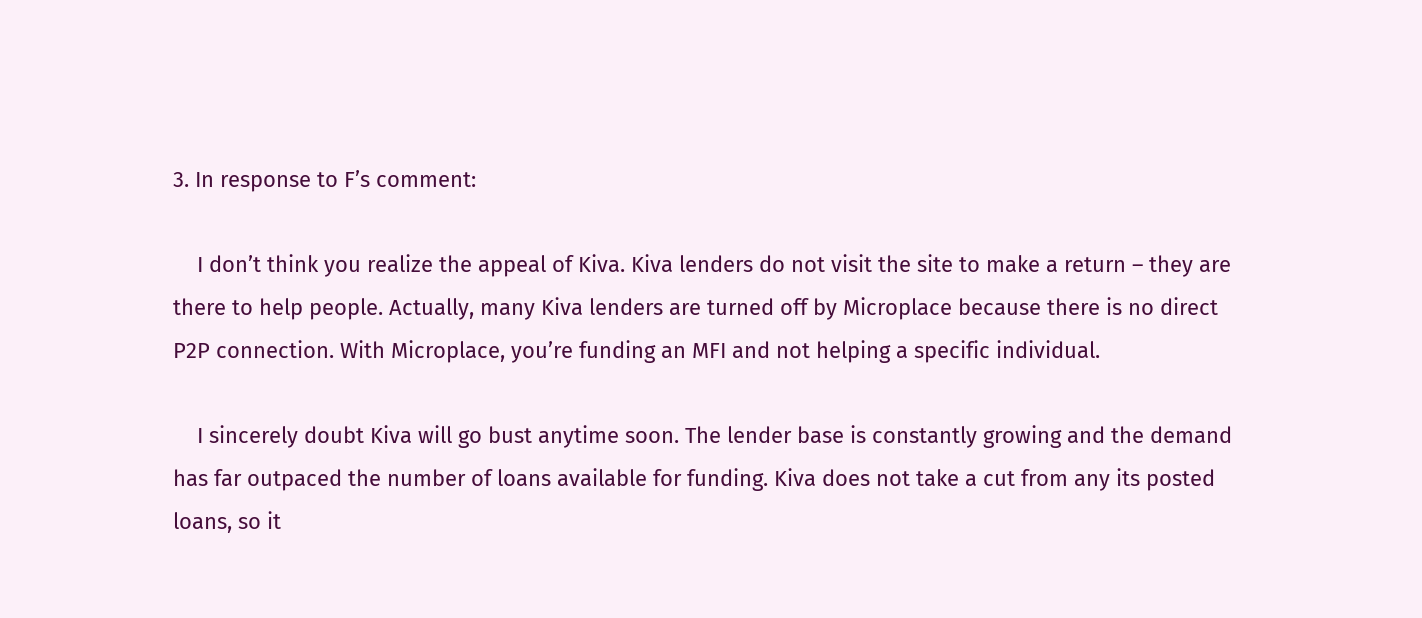3. In response to F’s comment:

    I don’t think you realize the appeal of Kiva. Kiva lenders do not visit the site to make a return – they are there to help people. Actually, many Kiva lenders are turned off by Microplace because there is no direct P2P connection. With Microplace, you’re funding an MFI and not helping a specific individual.

    I sincerely doubt Kiva will go bust anytime soon. The lender base is constantly growing and the demand has far outpaced the number of loans available for funding. Kiva does not take a cut from any its posted loans, so it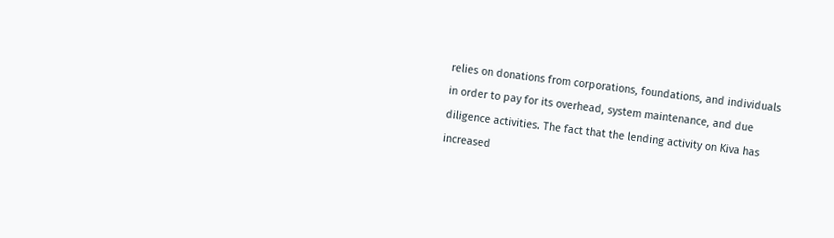relies on donations from corporations, foundations, and individuals in order to pay for its overhead, system maintenance, and due diligence activities. The fact that the lending activity on Kiva has increased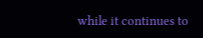while it continues to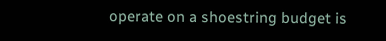operate on a shoestring budget is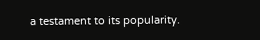a testament to its popularity.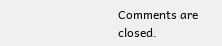Comments are closed.